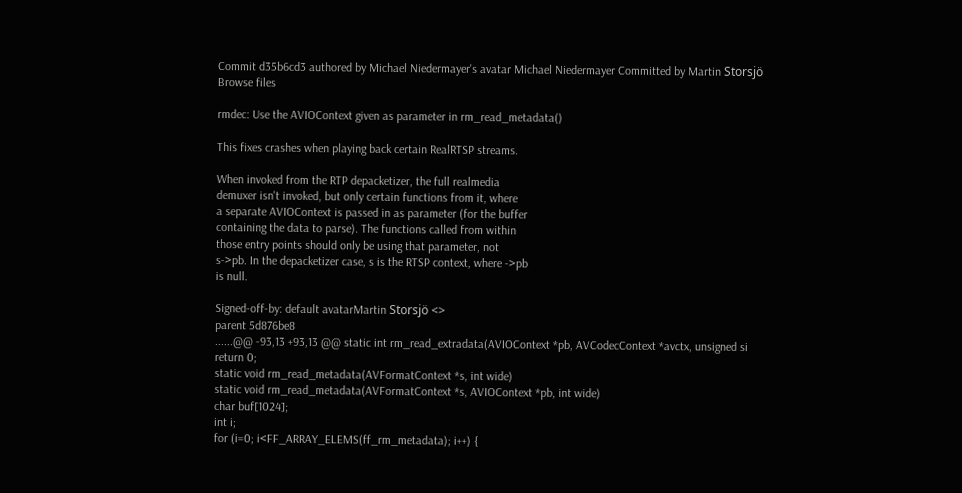Commit d35b6cd3 authored by Michael Niedermayer's avatar Michael Niedermayer Committed by Martin Storsjö
Browse files

rmdec: Use the AVIOContext given as parameter in rm_read_metadata()

This fixes crashes when playing back certain RealRTSP streams.

When invoked from the RTP depacketizer, the full realmedia
demuxer isn't invoked, but only certain functions from it, where
a separate AVIOContext is passed in as parameter (for the buffer
containing the data to parse). The functions called from within
those entry points should only be using that parameter, not
s->pb. In the depacketizer case, s is the RTSP context, where ->pb
is null.

Signed-off-by: default avatarMartin Storsjö <>
parent 5d876be8
......@@ -93,13 +93,13 @@ static int rm_read_extradata(AVIOContext *pb, AVCodecContext *avctx, unsigned si
return 0;
static void rm_read_metadata(AVFormatContext *s, int wide)
static void rm_read_metadata(AVFormatContext *s, AVIOContext *pb, int wide)
char buf[1024];
int i;
for (i=0; i<FF_ARRAY_ELEMS(ff_rm_metadata); i++) {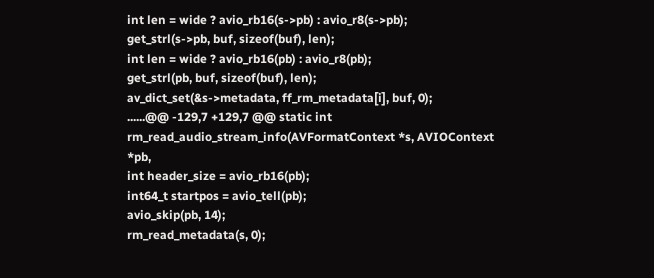int len = wide ? avio_rb16(s->pb) : avio_r8(s->pb);
get_strl(s->pb, buf, sizeof(buf), len);
int len = wide ? avio_rb16(pb) : avio_r8(pb);
get_strl(pb, buf, sizeof(buf), len);
av_dict_set(&s->metadata, ff_rm_metadata[i], buf, 0);
......@@ -129,7 +129,7 @@ static int rm_read_audio_stream_info(AVFormatContext *s, AVIOContext *pb,
int header_size = avio_rb16(pb);
int64_t startpos = avio_tell(pb);
avio_skip(pb, 14);
rm_read_metadata(s, 0);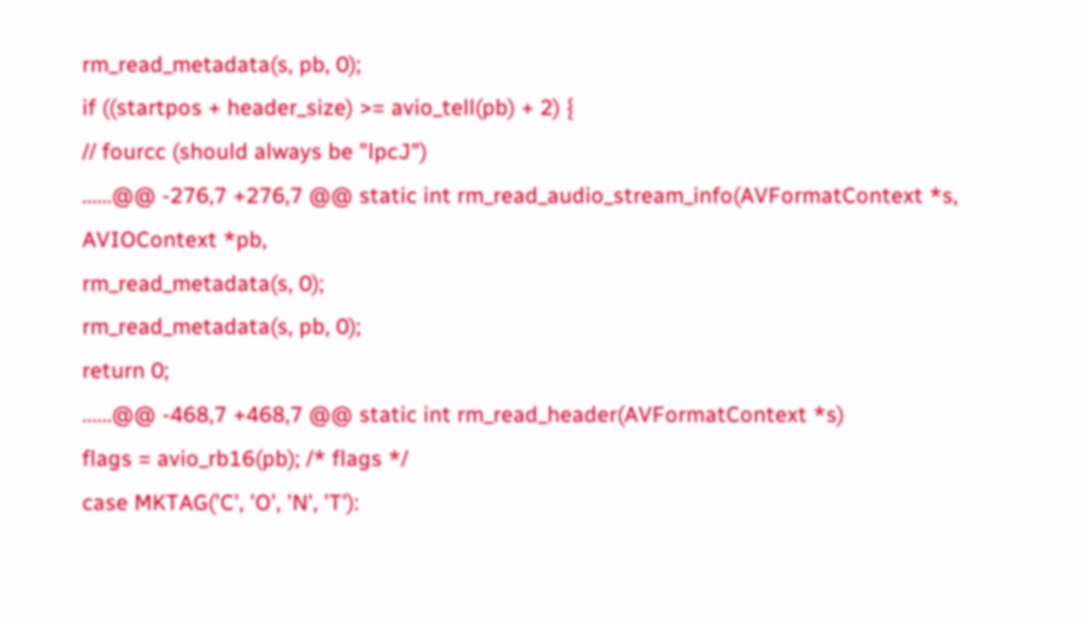rm_read_metadata(s, pb, 0);
if ((startpos + header_size) >= avio_tell(pb) + 2) {
// fourcc (should always be "lpcJ")
......@@ -276,7 +276,7 @@ static int rm_read_audio_stream_info(AVFormatContext *s, AVIOContext *pb,
rm_read_metadata(s, 0);
rm_read_metadata(s, pb, 0);
return 0;
......@@ -468,7 +468,7 @@ static int rm_read_header(AVFormatContext *s)
flags = avio_rb16(pb); /* flags */
case MKTAG('C', 'O', 'N', 'T'):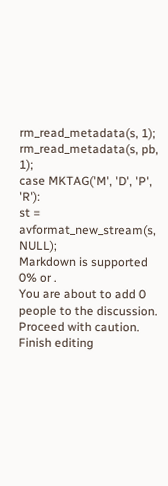rm_read_metadata(s, 1);
rm_read_metadata(s, pb, 1);
case MKTAG('M', 'D', 'P', 'R'):
st = avformat_new_stream(s, NULL);
Markdown is supported
0% or .
You are about to add 0 people to the discussion. Proceed with caution.
Finish editing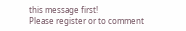this message first!
Please register or to comment